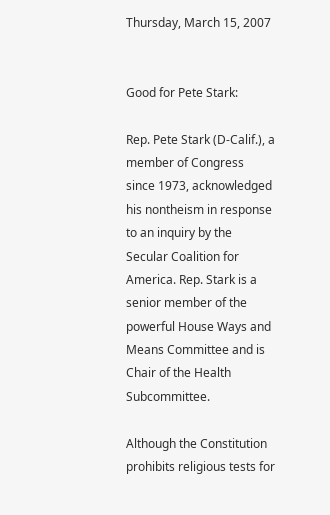Thursday, March 15, 2007


Good for Pete Stark:

Rep. Pete Stark (D-Calif.), a member of Congress since 1973, acknowledged his nontheism in response to an inquiry by the Secular Coalition for America. Rep. Stark is a senior member of the powerful House Ways and Means Committee and is Chair of the Health Subcommittee.

Although the Constitution prohibits religious tests for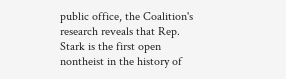public office, the Coalition's research reveals that Rep. Stark is the first open nontheist in the history of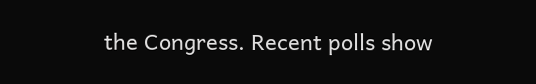the Congress. Recent polls show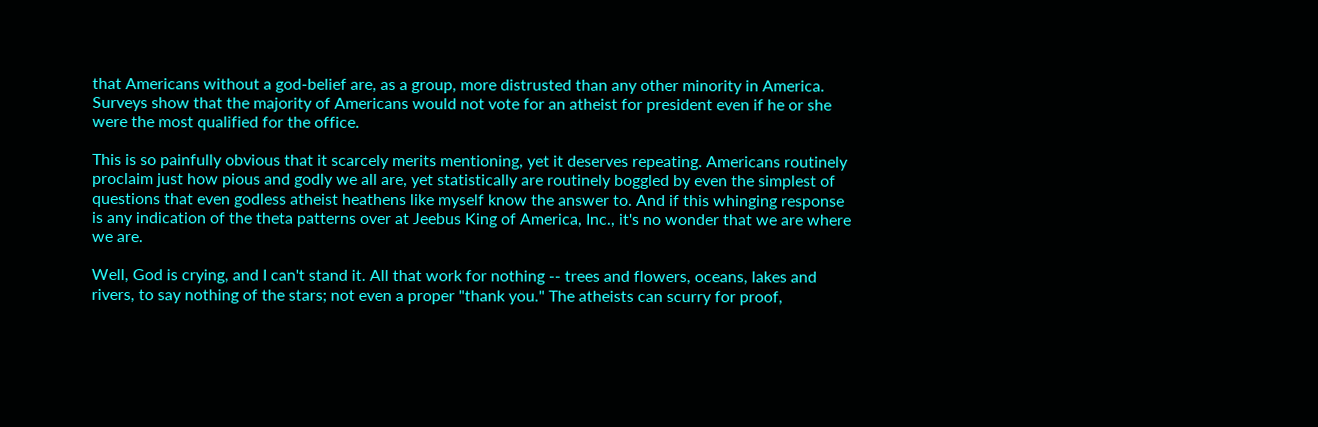that Americans without a god-belief are, as a group, more distrusted than any other minority in America. Surveys show that the majority of Americans would not vote for an atheist for president even if he or she were the most qualified for the office.

This is so painfully obvious that it scarcely merits mentioning, yet it deserves repeating. Americans routinely proclaim just how pious and godly we all are, yet statistically are routinely boggled by even the simplest of questions that even godless atheist heathens like myself know the answer to. And if this whinging response is any indication of the theta patterns over at Jeebus King of America, Inc., it's no wonder that we are where we are.

Well, God is crying, and I can't stand it. All that work for nothing -- trees and flowers, oceans, lakes and rivers, to say nothing of the stars; not even a proper "thank you." The atheists can scurry for proof,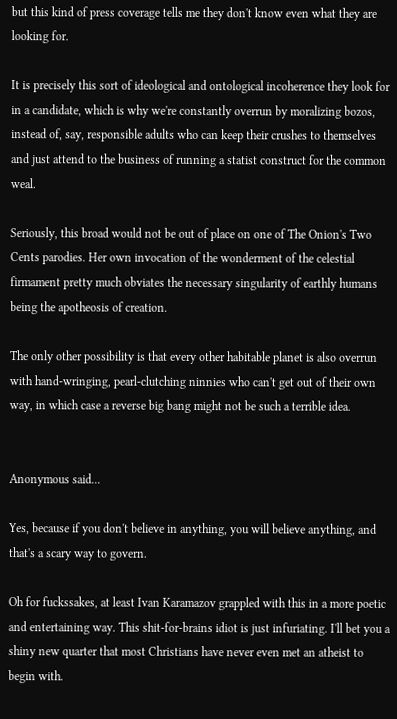but this kind of press coverage tells me they don't know even what they are looking for.

It is precisely this sort of ideological and ontological incoherence they look for in a candidate, which is why we're constantly overrun by moralizing bozos, instead of, say, responsible adults who can keep their crushes to themselves and just attend to the business of running a statist construct for the common weal.

Seriously, this broad would not be out of place on one of The Onion's Two Cents parodies. Her own invocation of the wonderment of the celestial firmament pretty much obviates the necessary singularity of earthly humans being the apotheosis of creation.

The only other possibility is that every other habitable planet is also overrun with hand-wringing, pearl-clutching ninnies who can't get out of their own way, in which case a reverse big bang might not be such a terrible idea.


Anonymous said...

Yes, because if you don't believe in anything, you will believe anything, and that's a scary way to govern.

Oh for fuckssakes, at least Ivan Karamazov grappled with this in a more poetic and entertaining way. This shit-for-brains idiot is just infuriating. I'll bet you a shiny new quarter that most Christians have never even met an atheist to begin with.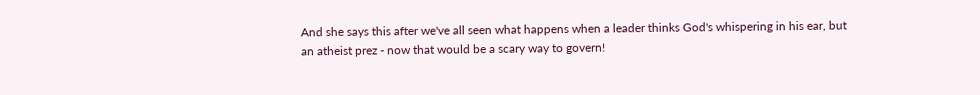And she says this after we've all seen what happens when a leader thinks God's whispering in his ear, but an atheist prez - now that would be a scary way to govern!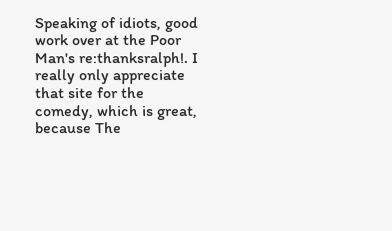Speaking of idiots, good work over at the Poor Man's re:thanksralph!. I really only appreciate that site for the comedy, which is great, because The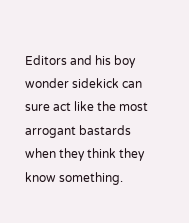Editors and his boy wonder sidekick can sure act like the most arrogant bastards when they think they know something.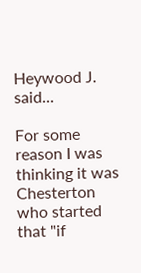Heywood J. said...

For some reason I was thinking it was Chesterton who started that "if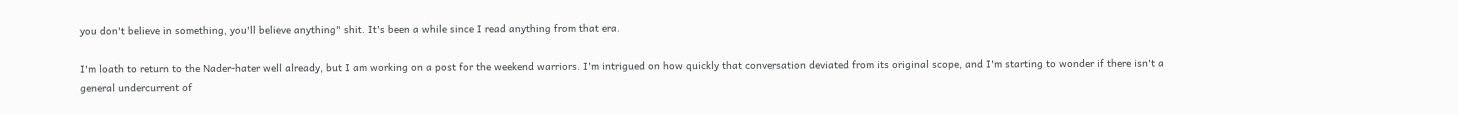you don't believe in something, you'll believe anything" shit. It's been a while since I read anything from that era.

I'm loath to return to the Nader-hater well already, but I am working on a post for the weekend warriors. I'm intrigued on how quickly that conversation deviated from its original scope, and I'm starting to wonder if there isn't a general undercurrent of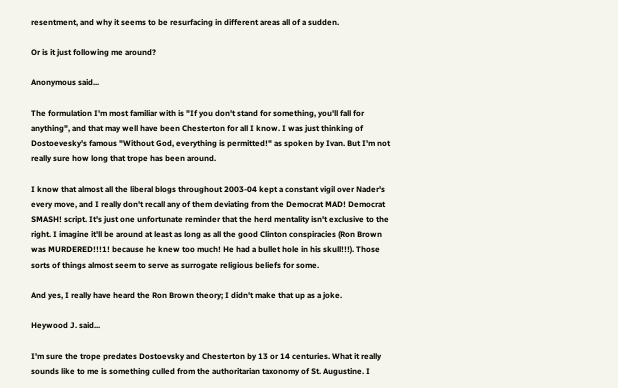resentment, and why it seems to be resurfacing in different areas all of a sudden.

Or is it just following me around?

Anonymous said...

The formulation I'm most familiar with is "If you don't stand for something, you'll fall for anything", and that may well have been Chesterton for all I know. I was just thinking of Dostoevesky's famous "Without God, everything is permitted!" as spoken by Ivan. But I'm not really sure how long that trope has been around.

I know that almost all the liberal blogs throughout 2003-04 kept a constant vigil over Nader's every move, and I really don't recall any of them deviating from the Democrat MAD! Democrat SMASH! script. It's just one unfortunate reminder that the herd mentality isn't exclusive to the right. I imagine it'll be around at least as long as all the good Clinton conspiracies (Ron Brown was MURDERED!!!1! because he knew too much! He had a bullet hole in his skull!!!). Those sorts of things almost seem to serve as surrogate religious beliefs for some.

And yes, I really have heard the Ron Brown theory; I didn't make that up as a joke.

Heywood J. said...

I'm sure the trope predates Dostoevsky and Chesterton by 13 or 14 centuries. What it really sounds like to me is something culled from the authoritarian taxonomy of St. Augustine. I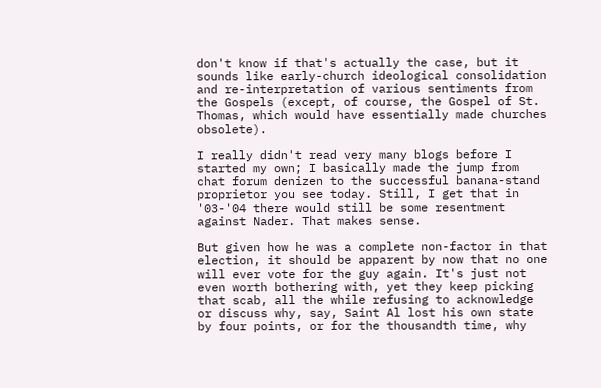don't know if that's actually the case, but it sounds like early-church ideological consolidation and re-interpretation of various sentiments from the Gospels (except, of course, the Gospel of St. Thomas, which would have essentially made churches obsolete).

I really didn't read very many blogs before I started my own; I basically made the jump from chat forum denizen to the successful banana-stand proprietor you see today. Still, I get that in '03-'04 there would still be some resentment against Nader. That makes sense.

But given how he was a complete non-factor in that election, it should be apparent by now that no one will ever vote for the guy again. It's just not even worth bothering with, yet they keep picking that scab, all the while refusing to acknowledge or discuss why, say, Saint Al lost his own state by four points, or for the thousandth time, why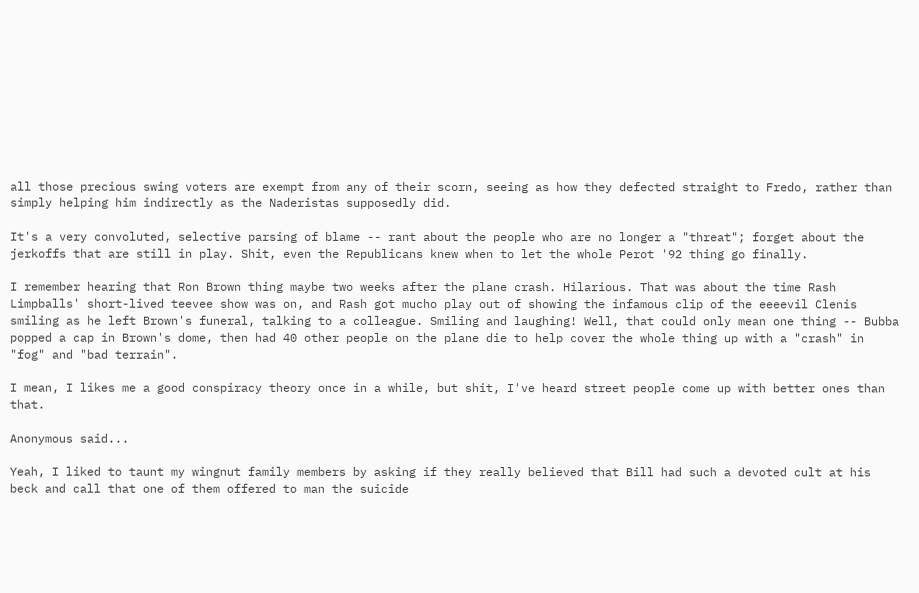all those precious swing voters are exempt from any of their scorn, seeing as how they defected straight to Fredo, rather than simply helping him indirectly as the Naderistas supposedly did.

It's a very convoluted, selective parsing of blame -- rant about the people who are no longer a "threat"; forget about the jerkoffs that are still in play. Shit, even the Republicans knew when to let the whole Perot '92 thing go finally.

I remember hearing that Ron Brown thing maybe two weeks after the plane crash. Hilarious. That was about the time Rash Limpballs' short-lived teevee show was on, and Rash got mucho play out of showing the infamous clip of the eeeevil Clenis smiling as he left Brown's funeral, talking to a colleague. Smiling and laughing! Well, that could only mean one thing -- Bubba popped a cap in Brown's dome, then had 40 other people on the plane die to help cover the whole thing up with a "crash" in "fog" and "bad terrain".

I mean, I likes me a good conspiracy theory once in a while, but shit, I've heard street people come up with better ones than that.

Anonymous said...

Yeah, I liked to taunt my wingnut family members by asking if they really believed that Bill had such a devoted cult at his beck and call that one of them offered to man the suicide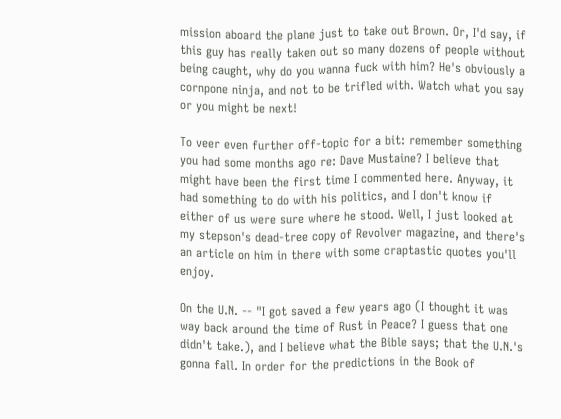mission aboard the plane just to take out Brown. Or, I'd say, if this guy has really taken out so many dozens of people without being caught, why do you wanna fuck with him? He's obviously a cornpone ninja, and not to be trifled with. Watch what you say or you might be next!

To veer even further off-topic for a bit: remember something you had some months ago re: Dave Mustaine? I believe that might have been the first time I commented here. Anyway, it had something to do with his politics, and I don't know if either of us were sure where he stood. Well, I just looked at my stepson's dead-tree copy of Revolver magazine, and there's an article on him in there with some craptastic quotes you'll enjoy.

On the U.N. -- "I got saved a few years ago (I thought it was way back around the time of Rust in Peace? I guess that one didn't take.), and I believe what the Bible says; that the U.N.'s gonna fall. In order for the predictions in the Book of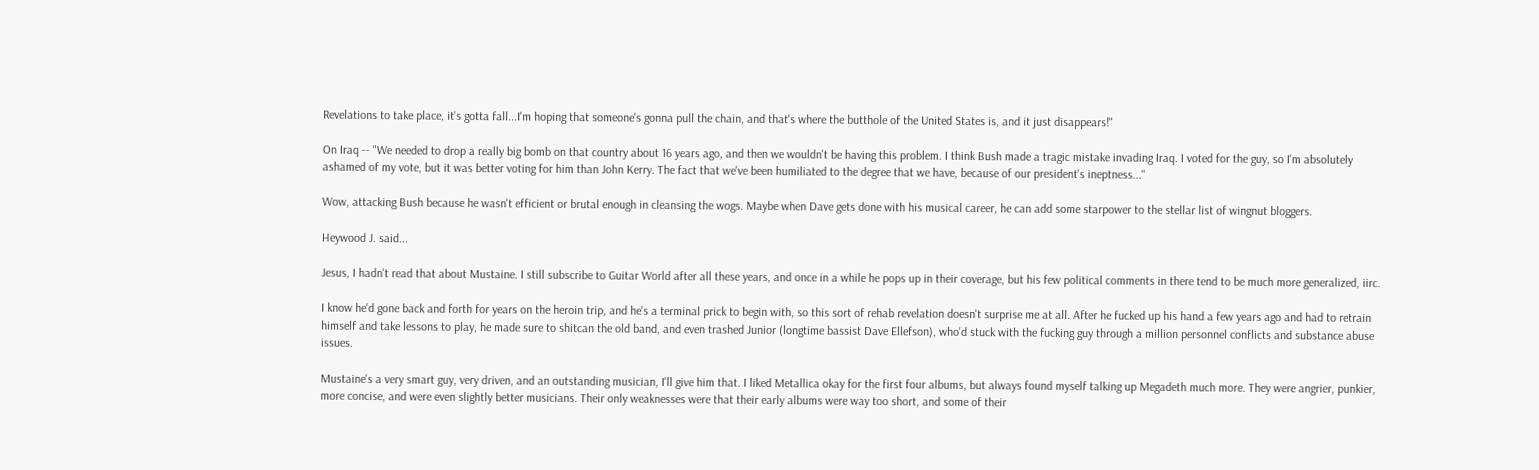Revelations to take place, it's gotta fall...I'm hoping that someone's gonna pull the chain, and that's where the butthole of the United States is, and it just disappears!"

On Iraq -- "We needed to drop a really big bomb on that country about 16 years ago, and then we wouldn't be having this problem. I think Bush made a tragic mistake invading Iraq. I voted for the guy, so I'm absolutely ashamed of my vote, but it was better voting for him than John Kerry. The fact that we've been humiliated to the degree that we have, because of our president's ineptness..."

Wow, attacking Bush because he wasn't efficient or brutal enough in cleansing the wogs. Maybe when Dave gets done with his musical career, he can add some starpower to the stellar list of wingnut bloggers.

Heywood J. said...

Jesus, I hadn't read that about Mustaine. I still subscribe to Guitar World after all these years, and once in a while he pops up in their coverage, but his few political comments in there tend to be much more generalized, iirc.

I know he'd gone back and forth for years on the heroin trip, and he's a terminal prick to begin with, so this sort of rehab revelation doesn't surprise me at all. After he fucked up his hand a few years ago and had to retrain himself and take lessons to play, he made sure to shitcan the old band, and even trashed Junior (longtime bassist Dave Ellefson), who'd stuck with the fucking guy through a million personnel conflicts and substance abuse issues.

Mustaine's a very smart guy, very driven, and an outstanding musician, I'll give him that. I liked Metallica okay for the first four albums, but always found myself talking up Megadeth much more. They were angrier, punkier, more concise, and were even slightly better musicians. Their only weaknesses were that their early albums were way too short, and some of their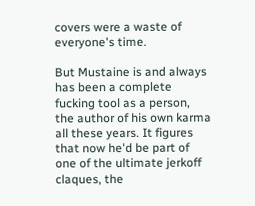covers were a waste of everyone's time.

But Mustaine is and always has been a complete fucking tool as a person, the author of his own karma all these years. It figures that now he'd be part of one of the ultimate jerkoff claques, the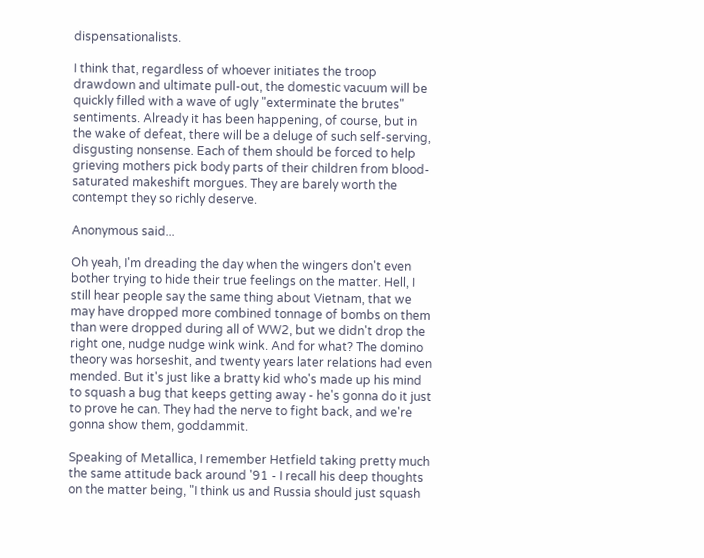dispensationalists.

I think that, regardless of whoever initiates the troop drawdown and ultimate pull-out, the domestic vacuum will be quickly filled with a wave of ugly "exterminate the brutes" sentiments. Already it has been happening, of course, but in the wake of defeat, there will be a deluge of such self-serving, disgusting nonsense. Each of them should be forced to help grieving mothers pick body parts of their children from blood-saturated makeshift morgues. They are barely worth the contempt they so richly deserve.

Anonymous said...

Oh yeah, I'm dreading the day when the wingers don't even bother trying to hide their true feelings on the matter. Hell, I still hear people say the same thing about Vietnam, that we may have dropped more combined tonnage of bombs on them than were dropped during all of WW2, but we didn't drop the right one, nudge nudge wink wink. And for what? The domino theory was horseshit, and twenty years later relations had even mended. But it's just like a bratty kid who's made up his mind to squash a bug that keeps getting away - he's gonna do it just to prove he can. They had the nerve to fight back, and we're gonna show them, goddammit.

Speaking of Metallica, I remember Hetfield taking pretty much the same attitude back around '91 - I recall his deep thoughts on the matter being, "I think us and Russia should just squash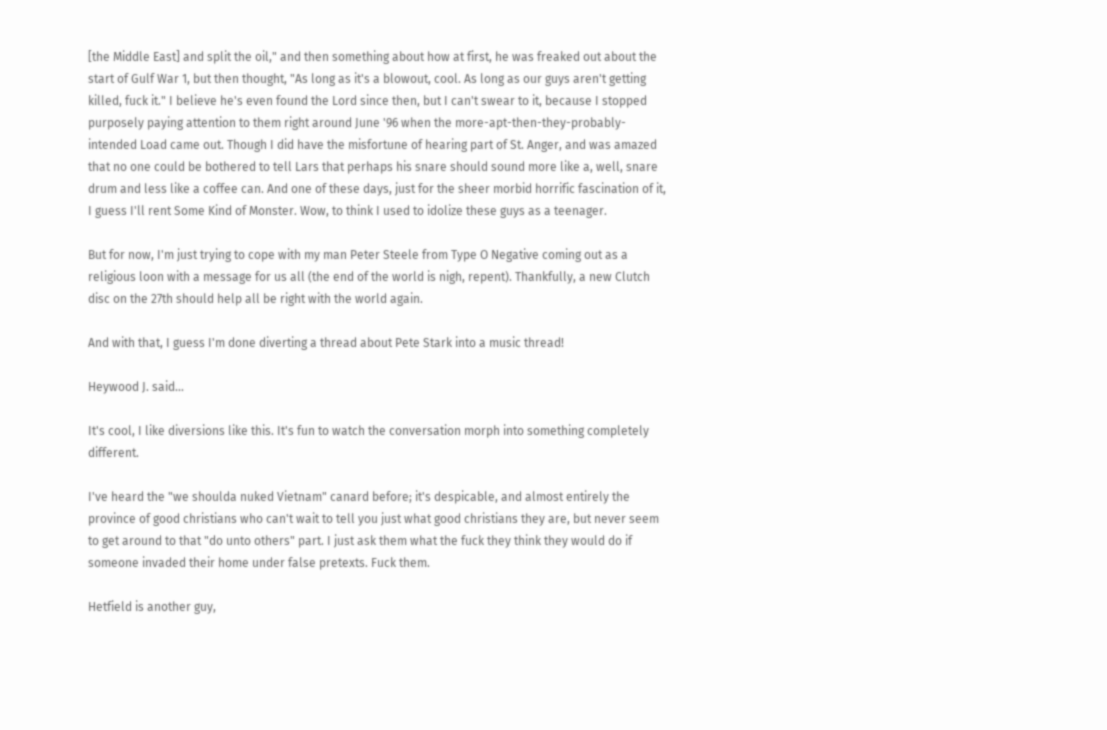[the Middle East] and split the oil," and then something about how at first, he was freaked out about the start of Gulf War 1, but then thought, "As long as it's a blowout, cool. As long as our guys aren't getting killed, fuck it." I believe he's even found the Lord since then, but I can't swear to it, because I stopped purposely paying attention to them right around June '96 when the more-apt-then-they-probably-intended Load came out. Though I did have the misfortune of hearing part of St. Anger, and was amazed that no one could be bothered to tell Lars that perhaps his snare should sound more like a, well, snare drum and less like a coffee can. And one of these days, just for the sheer morbid horrific fascination of it, I guess I'll rent Some Kind of Monster. Wow, to think I used to idolize these guys as a teenager.

But for now, I'm just trying to cope with my man Peter Steele from Type O Negative coming out as a religious loon with a message for us all (the end of the world is nigh, repent). Thankfully, a new Clutch disc on the 27th should help all be right with the world again.

And with that, I guess I'm done diverting a thread about Pete Stark into a music thread!

Heywood J. said...

It's cool, I like diversions like this. It's fun to watch the conversation morph into something completely different.

I've heard the "we shoulda nuked Vietnam" canard before; it's despicable, and almost entirely the province of good christians who can't wait to tell you just what good christians they are, but never seem to get around to that "do unto others" part. I just ask them what the fuck they think they would do if someone invaded their home under false pretexts. Fuck them.

Hetfield is another guy,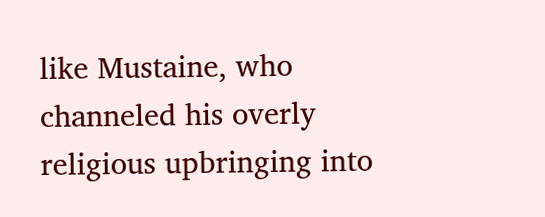like Mustaine, who channeled his overly religious upbringing into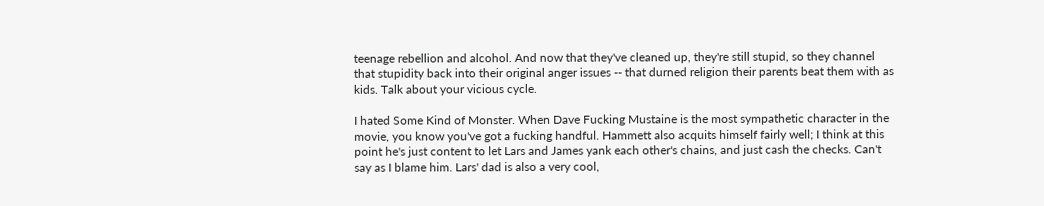teenage rebellion and alcohol. And now that they've cleaned up, they're still stupid, so they channel that stupidity back into their original anger issues -- that durned religion their parents beat them with as kids. Talk about your vicious cycle.

I hated Some Kind of Monster. When Dave Fucking Mustaine is the most sympathetic character in the movie, you know you've got a fucking handful. Hammett also acquits himself fairly well; I think at this point he's just content to let Lars and James yank each other's chains, and just cash the checks. Can't say as I blame him. Lars' dad is also a very cool,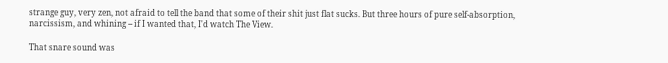strange guy, very zen, not afraid to tell the band that some of their shit just flat sucks. But three hours of pure self-absorption, narcissism, and whining -- if I wanted that, I'd watch The View.

That snare sound was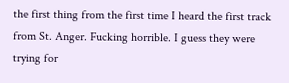the first thing from the first time I heard the first track from St. Anger. Fucking horrible. I guess they were trying for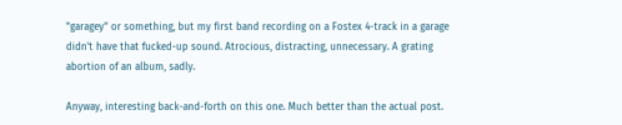"garagey" or something, but my first band recording on a Fostex 4-track in a garage didn't have that fucked-up sound. Atrocious, distracting, unnecessary. A grating abortion of an album, sadly.

Anyway, interesting back-and-forth on this one. Much better than the actual post.